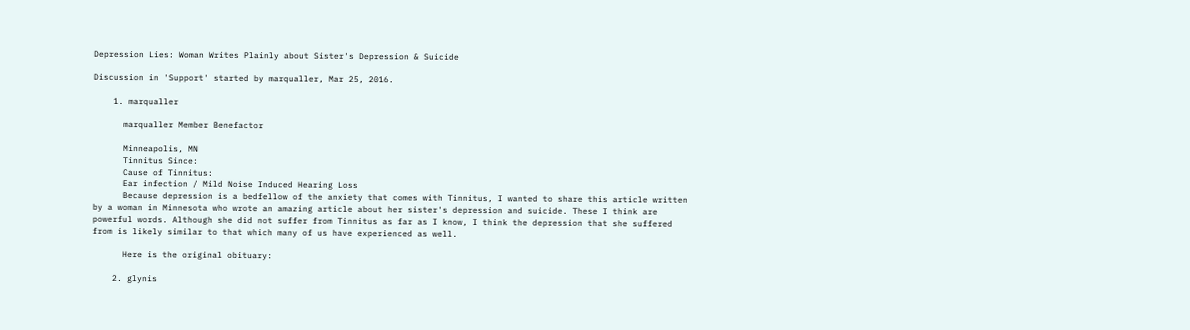Depression Lies: Woman Writes Plainly about Sister's Depression & Suicide

Discussion in 'Support' started by marqualler, Mar 25, 2016.

    1. marqualler

      marqualler Member Benefactor

      Minneapolis, MN
      Tinnitus Since:
      Cause of Tinnitus:
      Ear infection / Mild Noise Induced Hearing Loss
      Because depression is a bedfellow of the anxiety that comes with Tinnitus, I wanted to share this article written by a woman in Minnesota who wrote an amazing article about her sister's depression and suicide. These I think are powerful words. Although she did not suffer from Tinnitus as far as I know, I think the depression that she suffered from is likely similar to that which many of us have experienced as well.

      Here is the original obituary:

    2. glynis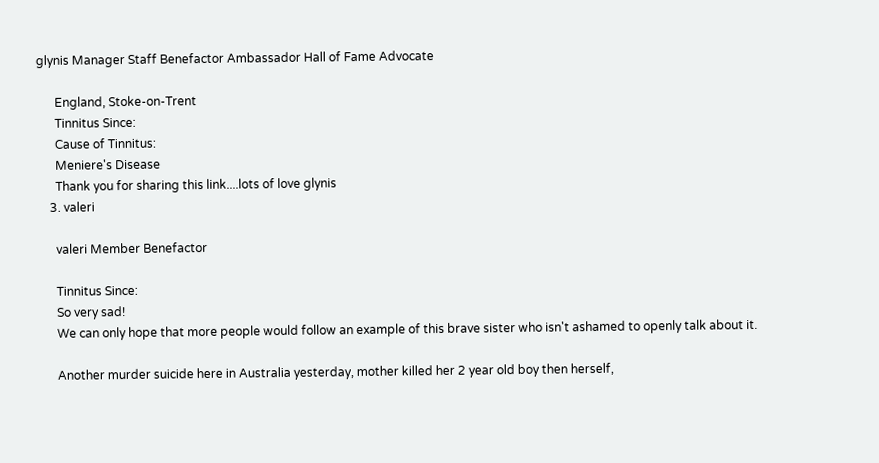glynis Manager Staff Benefactor Ambassador Hall of Fame Advocate

      England, Stoke-on-Trent
      Tinnitus Since:
      Cause of Tinnitus:
      Meniere's Disease
      Thank you for sharing this link....lots of love glynis
    3. valeri

      valeri Member Benefactor

      Tinnitus Since:
      So very sad!
      We can only hope that more people would follow an example of this brave sister who isn't ashamed to openly talk about it.

      Another murder suicide here in Australia yesterday, mother killed her 2 year old boy then herself,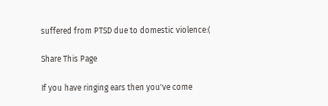suffered from PTSD due to domestic violence:(

Share This Page

If you have ringing ears then you've come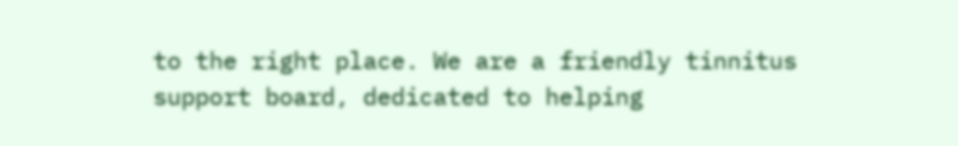to the right place. We are a friendly tinnitus support board, dedicated to helping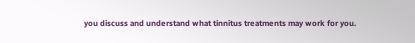you discuss and understand what tinnitus treatments may work for you.